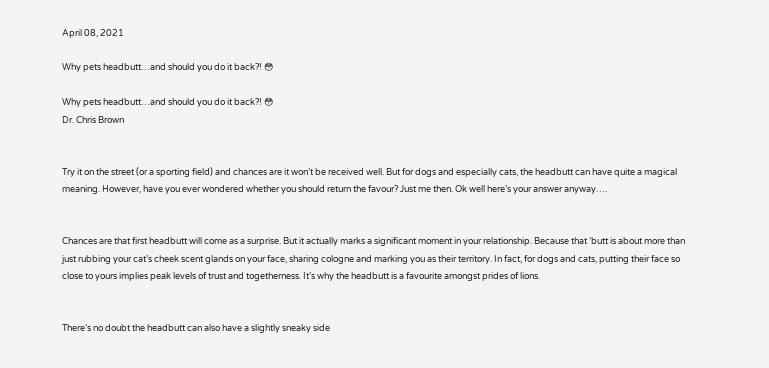April 08, 2021

Why pets headbutt…and should you do it back?! 😳

Why pets headbutt…and should you do it back?! 😳
Dr. Chris Brown


Try it on the street (or a sporting field) and chances are it won’t be received well. But for dogs and especially cats, the headbutt can have quite a magical meaning. However, have you ever wondered whether you should return the favour? Just me then. Ok well here’s your answer anyway….


Chances are that first headbutt will come as a surprise. But it actually marks a significant moment in your relationship. Because that ‘butt is about more than just rubbing your cat’s cheek scent glands on your face, sharing cologne and marking you as their territory. In fact, for dogs and cats, putting their face so close to yours implies peak levels of trust and togetherness. It’s why the headbutt is a favourite amongst prides of lions.


There’s no doubt the headbutt can also have a slightly sneaky side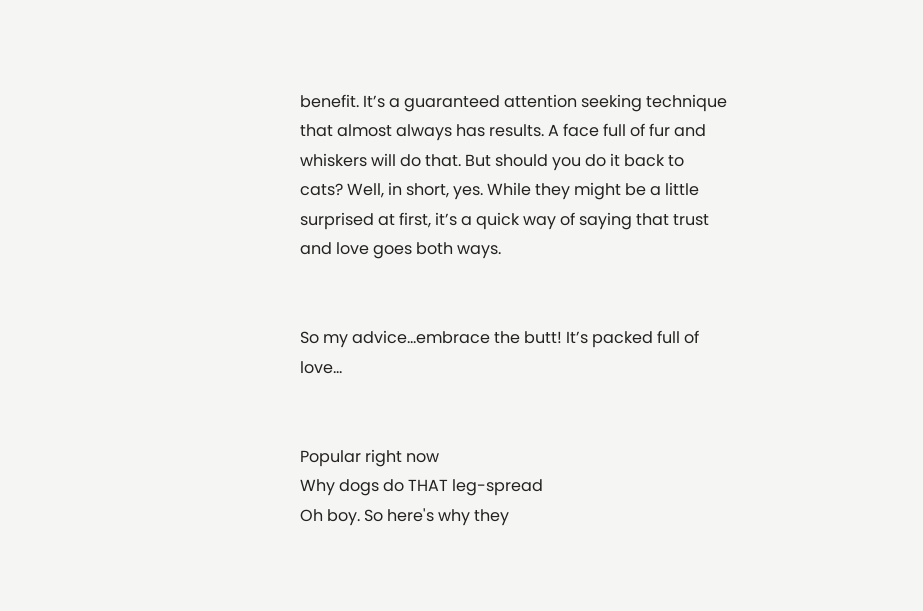benefit. It’s a guaranteed attention seeking technique that almost always has results. A face full of fur and whiskers will do that. But should you do it back to cats? Well, in short, yes. While they might be a little surprised at first, it’s a quick way of saying that trust and love goes both ways.


So my advice…embrace the butt! It’s packed full of love…


Popular right now
Why dogs do THAT leg-spread
Oh boy. So here's why they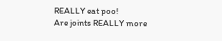REALLY eat poo!
Are joints REALLY more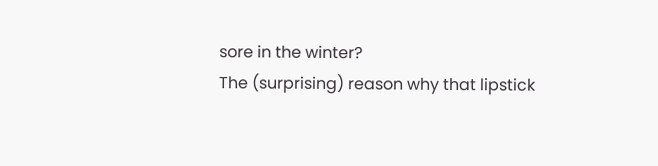sore in the winter?
The (surprising) reason why that lipstick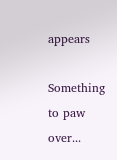appears

Something to paw over...